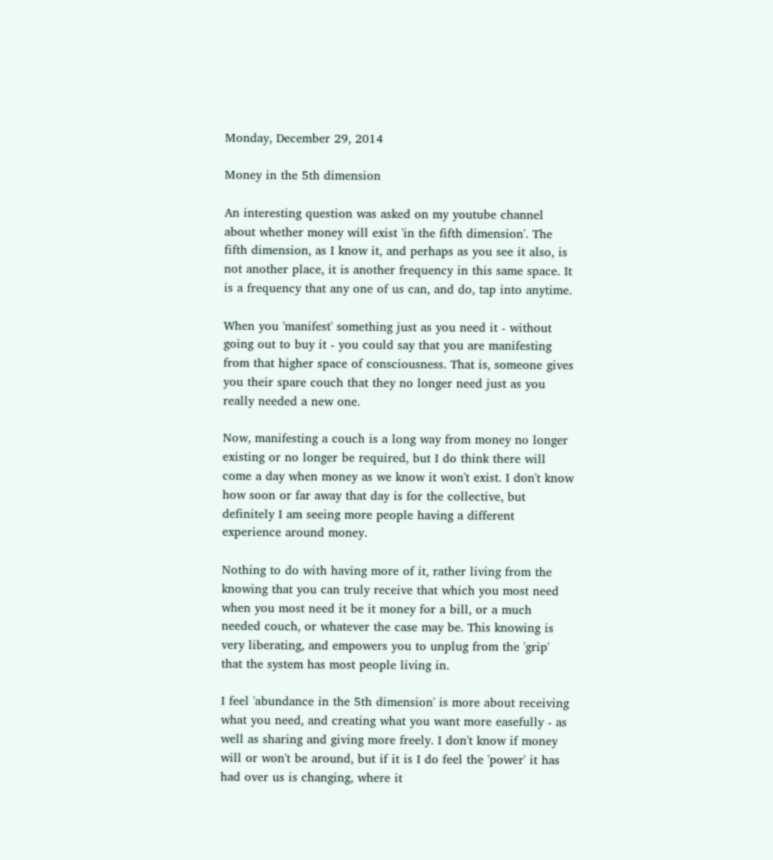Monday, December 29, 2014

Money in the 5th dimension

An interesting question was asked on my youtube channel about whether money will exist 'in the fifth dimension'. The fifth dimension, as I know it, and perhaps as you see it also, is not another place, it is another frequency in this same space. It is a frequency that any one of us can, and do, tap into anytime.

When you 'manifest' something just as you need it - without going out to buy it - you could say that you are manifesting from that higher space of consciousness. That is, someone gives you their spare couch that they no longer need just as you really needed a new one.

Now, manifesting a couch is a long way from money no longer existing or no longer be required, but I do think there will come a day when money as we know it won't exist. I don't know how soon or far away that day is for the collective, but definitely I am seeing more people having a different experience around money.

Nothing to do with having more of it, rather living from the knowing that you can truly receive that which you most need when you most need it be it money for a bill, or a much needed couch, or whatever the case may be. This knowing is very liberating, and empowers you to unplug from the 'grip' that the system has most people living in.

I feel 'abundance in the 5th dimension' is more about receiving what you need, and creating what you want more easefully - as well as sharing and giving more freely. I don't know if money will or won't be around, but if it is I do feel the 'power' it has had over us is changing, where it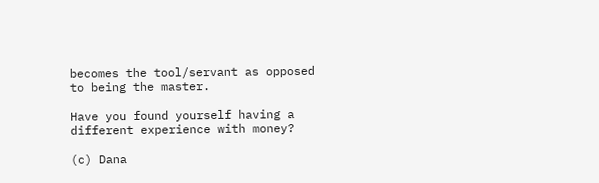becomes the tool/servant as opposed to being the master.

Have you found yourself having a different experience with money?

(c) Dana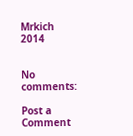Mrkich 2014


No comments:

Post a Comment